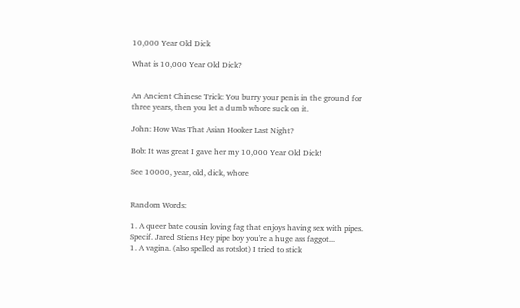10,000 Year Old Dick

What is 10,000 Year Old Dick?


An Ancient Chinese Trick: You burry your penis in the ground for three years, then you let a dumb whore suck on it.

John: How Was That Asian Hooker Last Night?

Bob: It was great I gave her my 10,000 Year Old Dick!

See 10000, year, old, dick, whore


Random Words:

1. A queer bate cousin loving fag that enjoys having sex with pipes. Specif. Jared Stiens Hey pipe boy you're a huge ass faggot...
1. A vagina. (also spelled as rotslot) I tried to stick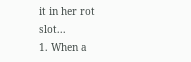it in her rot slot...
1. When a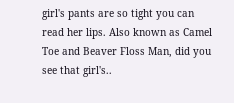girl's pants are so tight you can read her lips. Also known as Camel Toe and Beaver Floss Man, did you see that girl's..